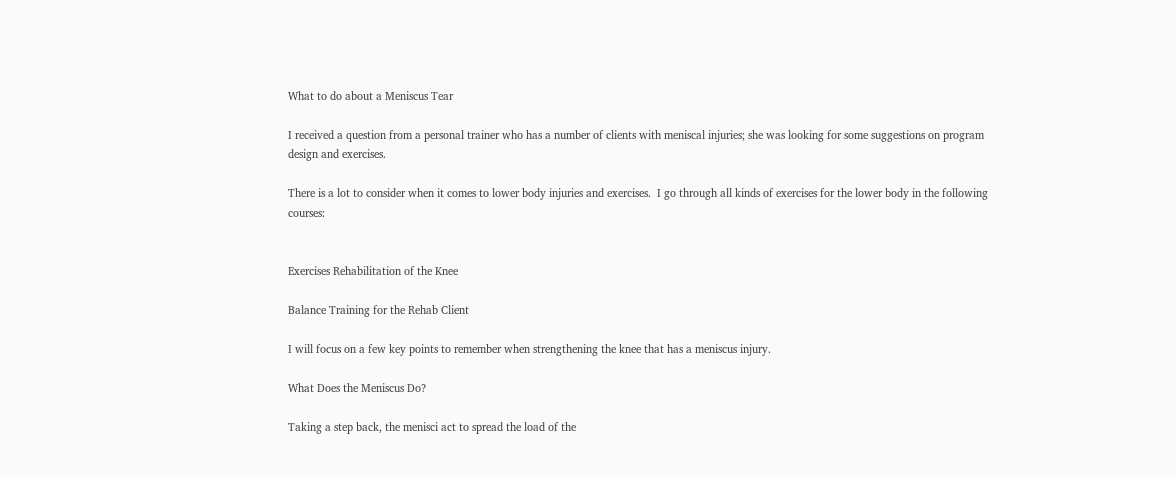What to do about a Meniscus Tear

I received a question from a personal trainer who has a number of clients with meniscal injuries; she was looking for some suggestions on program design and exercises.

There is a lot to consider when it comes to lower body injuries and exercises.  I go through all kinds of exercises for the lower body in the following courses:


Exercises Rehabilitation of the Knee

Balance Training for the Rehab Client

I will focus on a few key points to remember when strengthening the knee that has a meniscus injury.

What Does the Meniscus Do?

Taking a step back, the menisci act to spread the load of the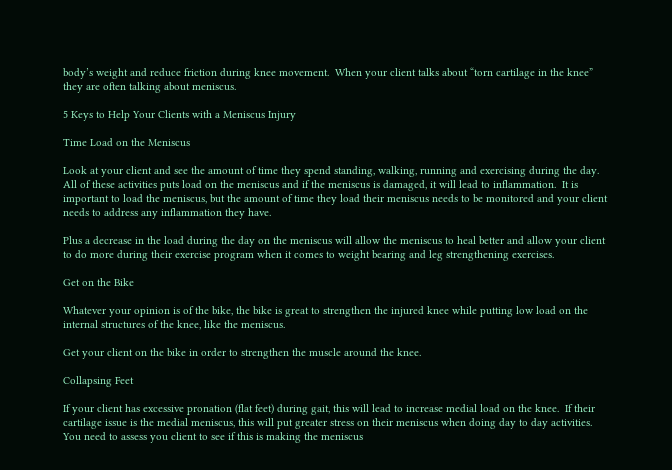body’s weight and reduce friction during knee movement.  When your client talks about “torn cartilage in the knee” they are often talking about meniscus.

5 Keys to Help Your Clients with a Meniscus Injury

Time Load on the Meniscus

Look at your client and see the amount of time they spend standing, walking, running and exercising during the day.  All of these activities puts load on the meniscus and if the meniscus is damaged, it will lead to inflammation.  It is important to load the meniscus, but the amount of time they load their meniscus needs to be monitored and your client needs to address any inflammation they have.

Plus a decrease in the load during the day on the meniscus will allow the meniscus to heal better and allow your client to do more during their exercise program when it comes to weight bearing and leg strengthening exercises.

Get on the Bike

Whatever your opinion is of the bike, the bike is great to strengthen the injured knee while putting low load on the internal structures of the knee, like the meniscus.

Get your client on the bike in order to strengthen the muscle around the knee.

Collapsing Feet

If your client has excessive pronation (flat feet) during gait, this will lead to increase medial load on the knee.  If their cartilage issue is the medial meniscus, this will put greater stress on their meniscus when doing day to day activities.  You need to assess you client to see if this is making the meniscus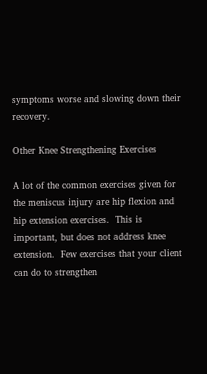symptoms worse and slowing down their recovery.

Other Knee Strengthening Exercises

A lot of the common exercises given for the meniscus injury are hip flexion and hip extension exercises.  This is important, but does not address knee extension.  Few exercises that your client can do to strengthen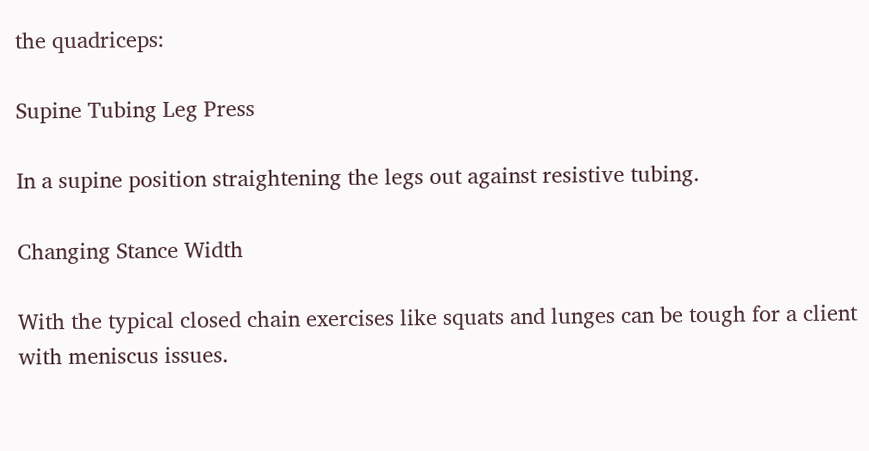the quadriceps:

Supine Tubing Leg Press

In a supine position straightening the legs out against resistive tubing.

Changing Stance Width

With the typical closed chain exercises like squats and lunges can be tough for a client with meniscus issues.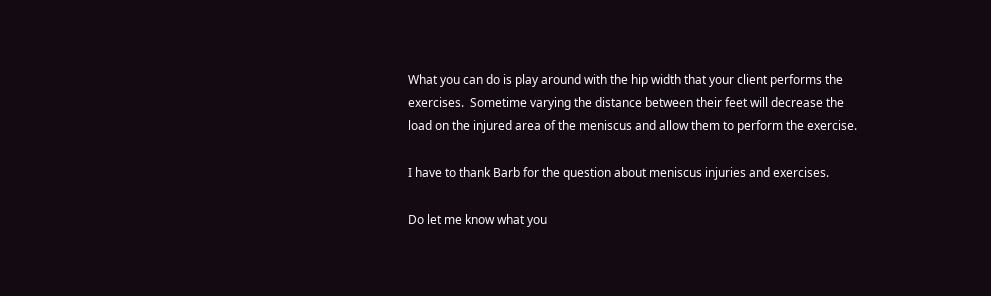What you can do is play around with the hip width that your client performs the exercises.  Sometime varying the distance between their feet will decrease the load on the injured area of the meniscus and allow them to perform the exercise.

I have to thank Barb for the question about meniscus injuries and exercises.

Do let me know what you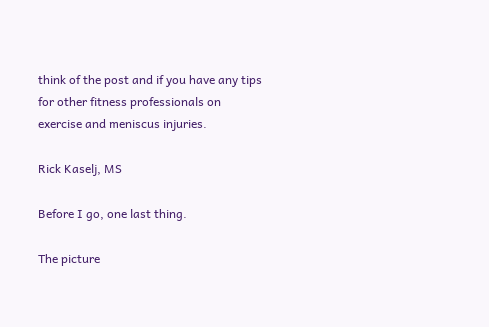think of the post and if you have any tips for other fitness professionals on exercise and meniscus injuries.

Rick Kaselj, MS

Before I go, one last thing.

The picture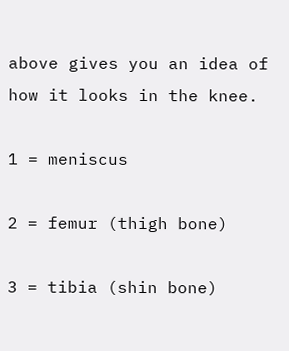above gives you an idea of how it looks in the knee.

1 = meniscus

2 = femur (thigh bone)

3 = tibia (shin bone)